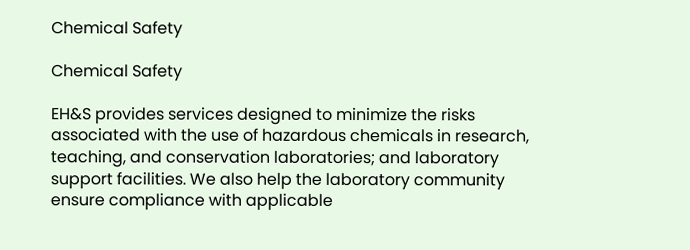Chemical Safety

Chemical Safety

EH&S provides services designed to minimize the risks associated with the use of hazardous chemicals in research, teaching, and conservation laboratories; and laboratory support facilities. We also help the laboratory community ensure compliance with applicable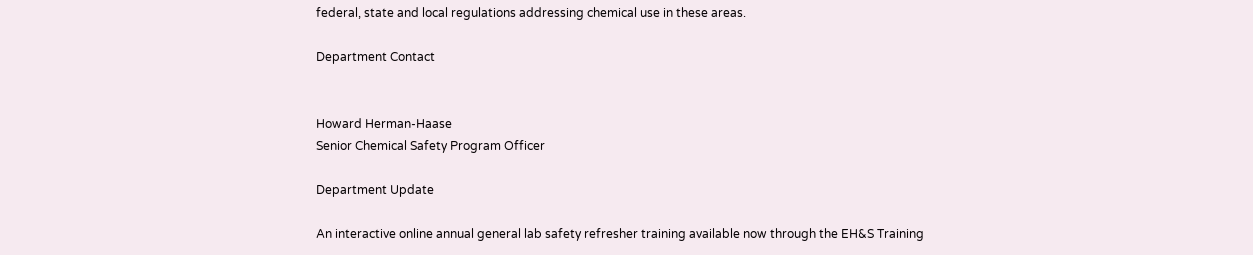federal, state and local regulations addressing chemical use in these areas.

Department Contact


Howard Herman-Haase
Senior Chemical Safety Program Officer

Department Update

An interactive online annual general lab safety refresher training available now through the EH&S Training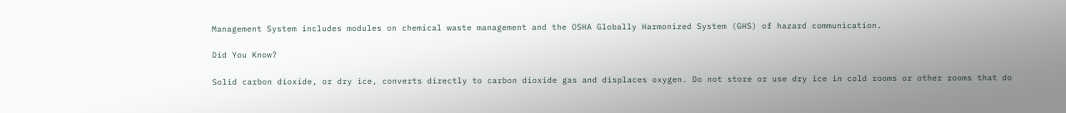Management System includes modules on chemical waste management and the OSHA Globally Harmonized System (GHS) of hazard communication.

Did You Know?

Solid carbon dioxide, or dry ice, converts directly to carbon dioxide gas and displaces oxygen. Do not store or use dry ice in cold rooms or other rooms that do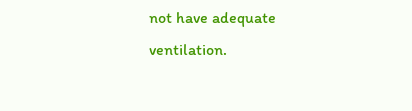not have adequate ventilation.